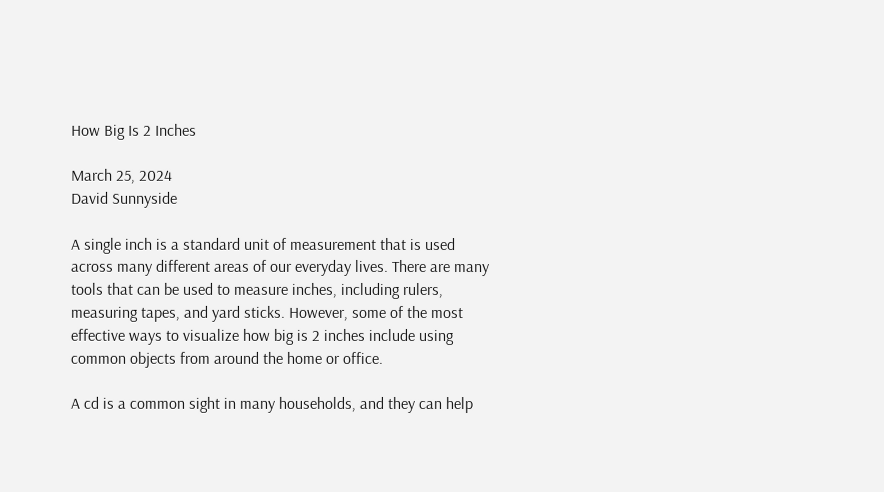How Big Is 2 Inches

March 25, 2024
David Sunnyside

A single inch is a standard unit of measurement that is used across many different areas of our everyday lives. There are many tools that can be used to measure inches, including rulers, measuring tapes, and yard sticks. However, some of the most effective ways to visualize how big is 2 inches include using common objects from around the home or office.

A cd is a common sight in many households, and they can help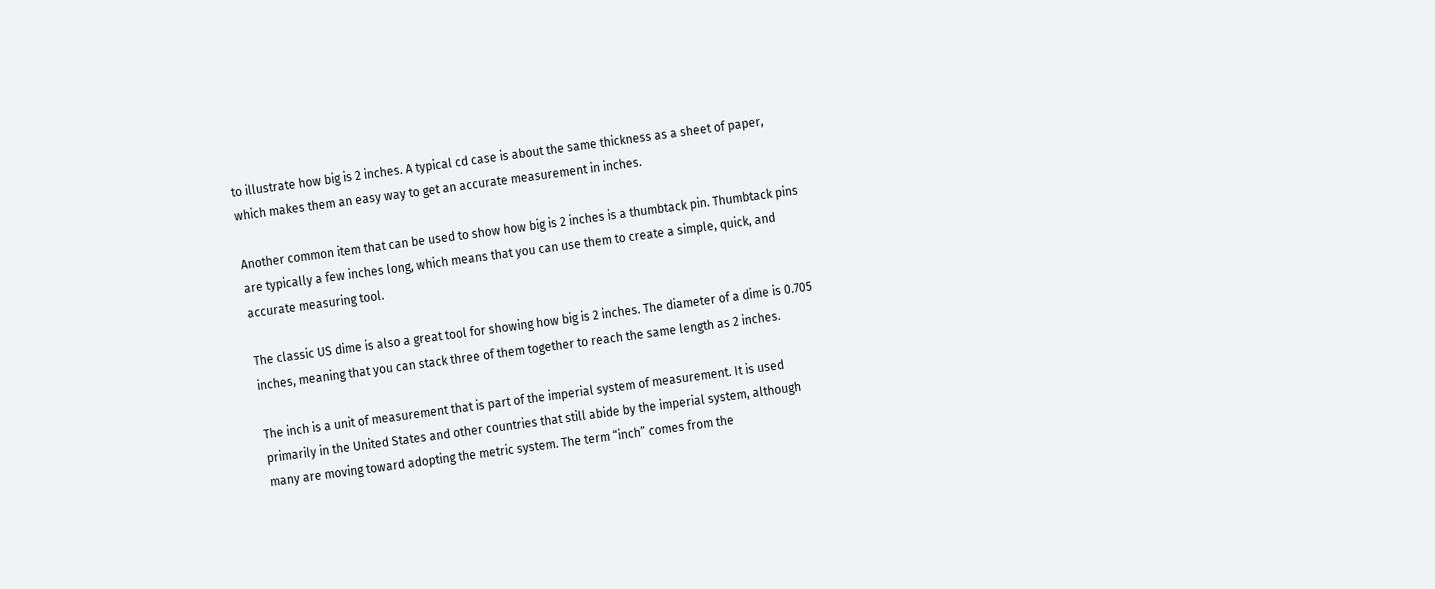to illustrate how big is 2 inches. A typical cd case is about the same thickness as a sheet of paper, which makes them an easy way to get an accurate measurement in inches.

Another common item that can be used to show how big is 2 inches is a thumbtack pin. Thumbtack pins are typically a few inches long, which means that you can use them to create a simple, quick, and accurate measuring tool.

The classic US dime is also a great tool for showing how big is 2 inches. The diameter of a dime is 0.705 inches, meaning that you can stack three of them together to reach the same length as 2 inches.

The inch is a unit of measurement that is part of the imperial system of measurement. It is used primarily in the United States and other countries that still abide by the imperial system, although many are moving toward adopting the metric system. The term “inch” comes from the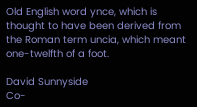Old English word ynce, which is thought to have been derived from the Roman term uncia, which meant one-twelfth of a foot.

David Sunnyside
Co-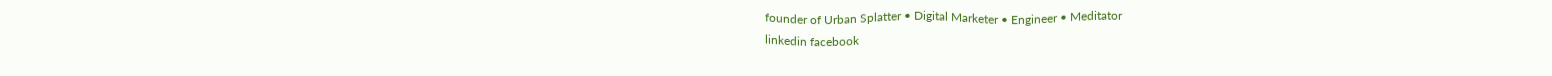founder of Urban Splatter • Digital Marketer • Engineer • Meditator
linkedin facebook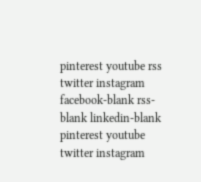pinterest youtube rss twitter instagram facebook-blank rss-blank linkedin-blank pinterest youtube twitter instagram